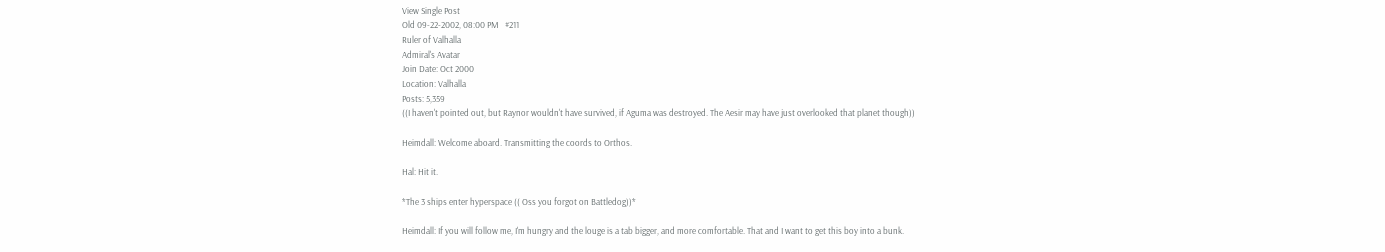View Single Post
Old 09-22-2002, 08:00 PM   #211
Ruler of Valhalla
Admiral's Avatar
Join Date: Oct 2000
Location: Valhalla
Posts: 5,359
((I haven't pointed out, but Raynor wouldn't have survived, if Aguma was destroyed. The Aesir may have just overlooked that planet though))

Heimdall: Welcome aboard. Transmitting the coords to Orthos.

Hal: Hit it.

*The 3 ships enter hyperspace (( Oss you forgot on Battledog))*

Heimdall: If you will follow me, I'm hungry and the louge is a tab bigger, and more comfortable. That and I want to get this boy into a bunk.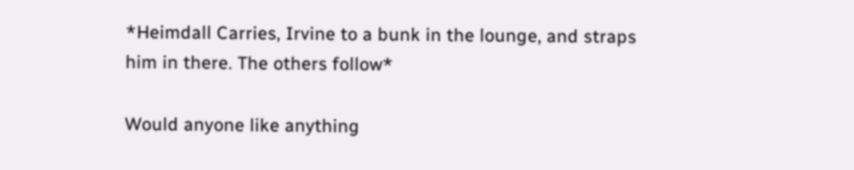*Heimdall Carries, Irvine to a bunk in the lounge, and straps him in there. The others follow*

Would anyone like anything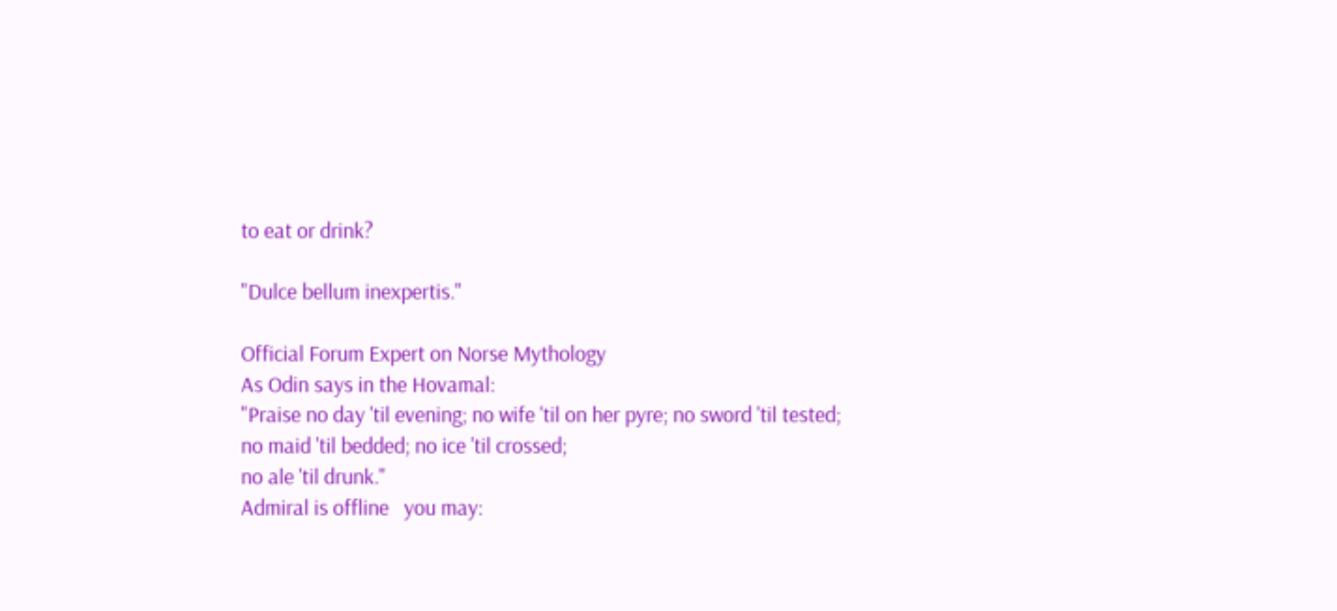to eat or drink?

"Dulce bellum inexpertis."

Official Forum Expert on Norse Mythology
As Odin says in the Hovamal:
"Praise no day 'til evening; no wife 'til on her pyre; no sword 'til tested;
no maid 'til bedded; no ice 'til crossed;
no ale 'til drunk."
Admiral is offline   you may: